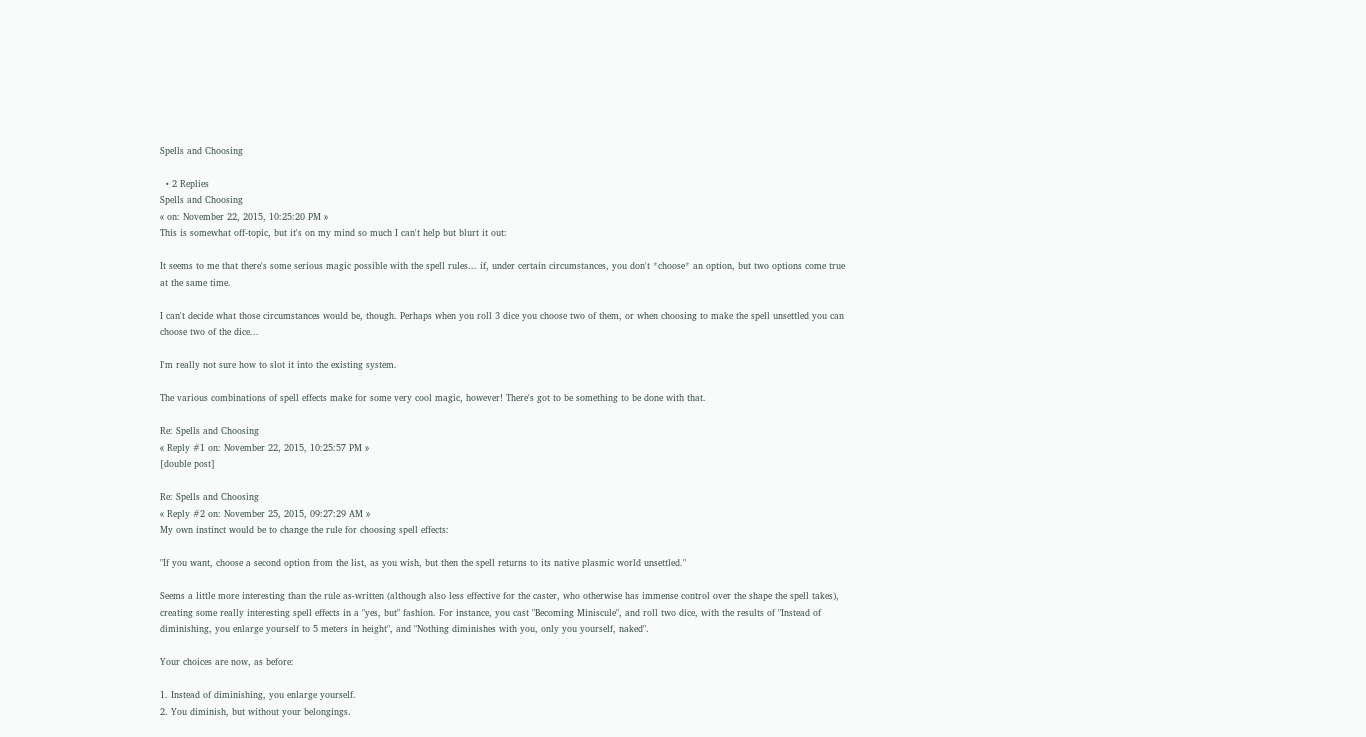Spells and Choosing

  • 2 Replies
Spells and Choosing
« on: November 22, 2015, 10:25:20 PM »
This is somewhat off-topic, but it's on my mind so much I can't help but blurt it out:

It seems to me that there's some serious magic possible with the spell rules... if, under certain circumstances, you don't *choose* an option, but two options come true at the same time.

I can't decide what those circumstances would be, though. Perhaps when you roll 3 dice you choose two of them, or when choosing to make the spell unsettled you can choose two of the dice...

I'm really not sure how to slot it into the existing system.

The various combinations of spell effects make for some very cool magic, however! There's got to be something to be done with that.

Re: Spells and Choosing
« Reply #1 on: November 22, 2015, 10:25:57 PM »
[double post]

Re: Spells and Choosing
« Reply #2 on: November 25, 2015, 09:27:29 AM »
My own instinct would be to change the rule for choosing spell effects:

"If you want, choose a second option from the list, as you wish, but then the spell returns to its native plasmic world unsettled."

Seems a little more interesting than the rule as-written (although also less effective for the caster, who otherwise has immense control over the shape the spell takes), creating some really interesting spell effects in a "yes, but" fashion. For instance, you cast "Becoming Miniscule", and roll two dice, with the results of "Instead of diminishing, you enlarge yourself to 5 meters in height", and "Nothing diminishes with you, only you yourself, naked".

Your choices are now, as before:

1. Instead of diminishing, you enlarge yourself.
2. You diminish, but without your belongings.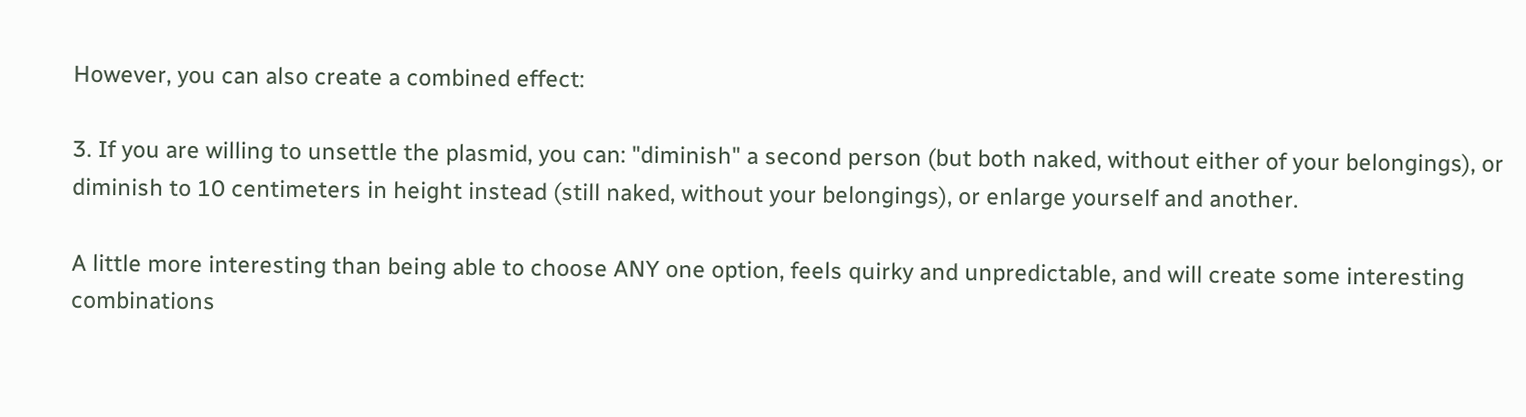However, you can also create a combined effect:

3. If you are willing to unsettle the plasmid, you can: "diminish" a second person (but both naked, without either of your belongings), or diminish to 10 centimeters in height instead (still naked, without your belongings), or enlarge yourself and another.

A little more interesting than being able to choose ANY one option, feels quirky and unpredictable, and will create some interesting combinations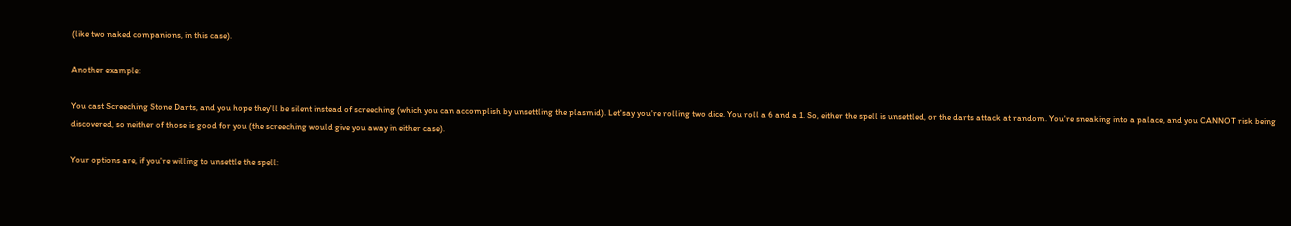(like two naked companions, in this case).

Another example:

You cast Screeching Stone Darts, and you hope they'll be silent instead of screeching (which you can accomplish by unsettling the plasmid). Let'say you're rolling two dice. You roll a 6 and a 1. So, either the spell is unsettled, or the darts attack at random. You're sneaking into a palace, and you CANNOT risk being discovered, so neither of those is good for you (the screeching would give you away in either case).

Your options are, if you're willing to unsettle the spell: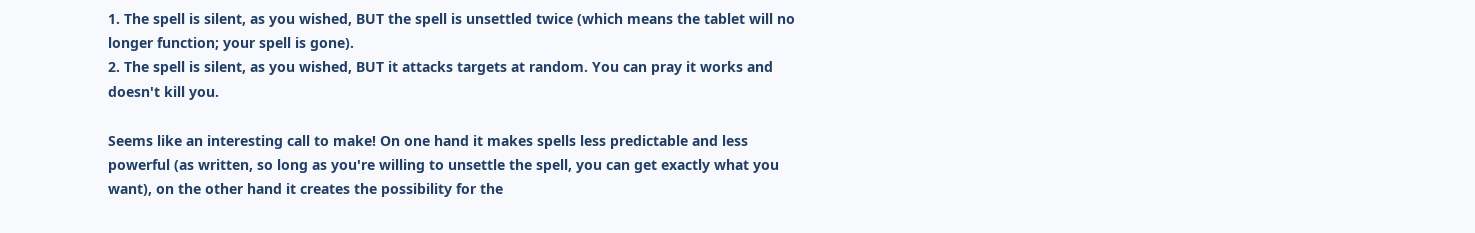1. The spell is silent, as you wished, BUT the spell is unsettled twice (which means the tablet will no longer function; your spell is gone).
2. The spell is silent, as you wished, BUT it attacks targets at random. You can pray it works and doesn't kill you.

Seems like an interesting call to make! On one hand it makes spells less predictable and less powerful (as written, so long as you're willing to unsettle the spell, you can get exactly what you want), on the other hand it creates the possibility for the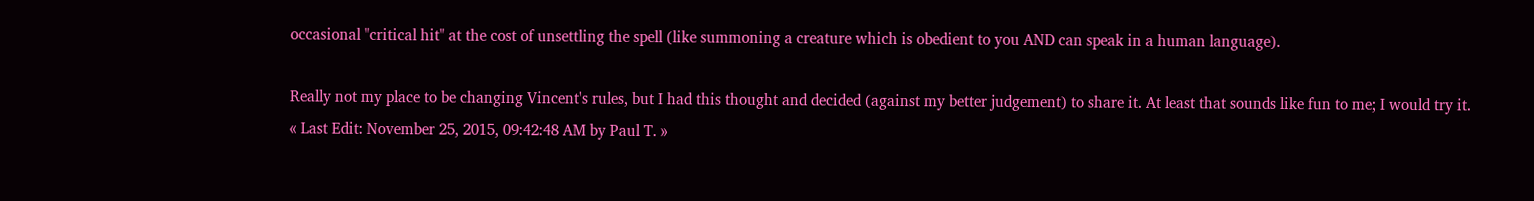occasional "critical hit" at the cost of unsettling the spell (like summoning a creature which is obedient to you AND can speak in a human language).

Really not my place to be changing Vincent's rules, but I had this thought and decided (against my better judgement) to share it. At least that sounds like fun to me; I would try it.
« Last Edit: November 25, 2015, 09:42:48 AM by Paul T. »